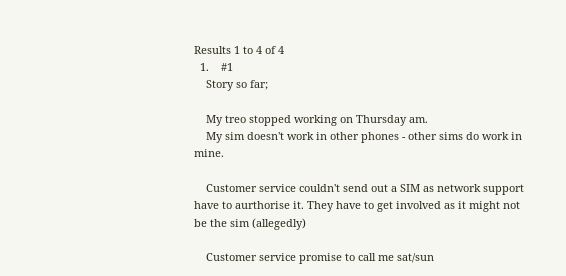Results 1 to 4 of 4
  1.    #1
    Story so far;

    My treo stopped working on Thursday am.
    My sim doesn't work in other phones - other sims do work in mine.

    Customer service couldn't send out a SIM as network support have to aurthorise it. They have to get involved as it might not be the sim (allegedly)

    Customer service promise to call me sat/sun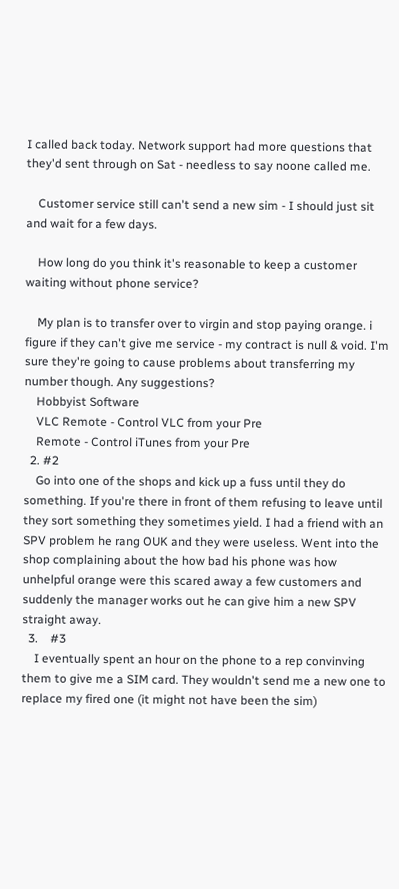I called back today. Network support had more questions that they'd sent through on Sat - needless to say noone called me.

    Customer service still can't send a new sim - I should just sit and wait for a few days.

    How long do you think it's reasonable to keep a customer waiting without phone service?

    My plan is to transfer over to virgin and stop paying orange. i figure if they can't give me service - my contract is null & void. I'm sure they're going to cause problems about transferring my number though. Any suggestions?
    Hobbyist Software
    VLC Remote - Control VLC from your Pre
    Remote - Control iTunes from your Pre
  2. #2
    Go into one of the shops and kick up a fuss until they do something. If you're there in front of them refusing to leave until they sort something they sometimes yield. I had a friend with an SPV problem he rang OUK and they were useless. Went into the shop complaining about the how bad his phone was how unhelpful orange were this scared away a few customers and suddenly the manager works out he can give him a new SPV straight away.
  3.    #3
    I eventually spent an hour on the phone to a rep convinving them to give me a SIM card. They wouldn't send me a new one to replace my fired one (it might not have been the sim)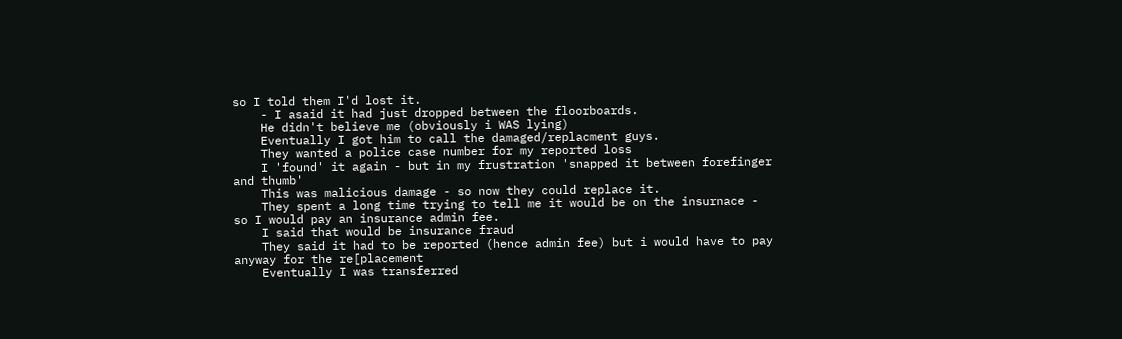so I told them I'd lost it.
    - I asaid it had just dropped between the floorboards.
    He didn't believe me (obviously i WAS lying)
    Eventually I got him to call the damaged/replacment guys.
    They wanted a police case number for my reported loss
    I 'found' it again - but in my frustration 'snapped it between forefinger and thumb'
    This was malicious damage - so now they could replace it.
    They spent a long time trying to tell me it would be on the insurnace - so I would pay an insurance admin fee.
    I said that would be insurance fraud
    They said it had to be reported (hence admin fee) but i would have to pay anyway for the re[placement
    Eventually I was transferred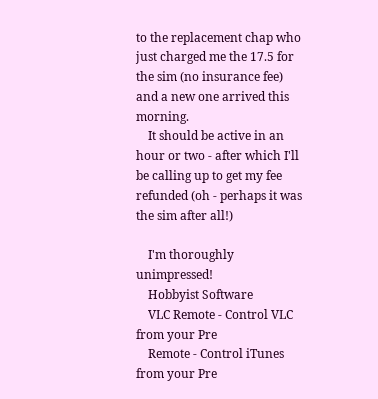to the replacement chap who just charged me the 17.5 for the sim (no insurance fee) and a new one arrived this morning.
    It should be active in an hour or two - after which I'll be calling up to get my fee refunded (oh - perhaps it was the sim after all!)

    I'm thoroughly unimpressed!
    Hobbyist Software
    VLC Remote - Control VLC from your Pre
    Remote - Control iTunes from your Pre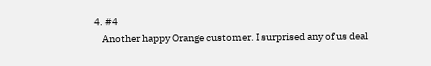4. #4
    Another happy Orange customer. I surprised any of us deal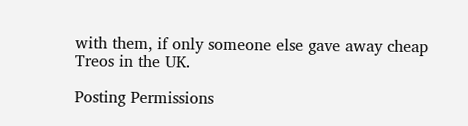with them, if only someone else gave away cheap Treos in the UK.

Posting Permissions